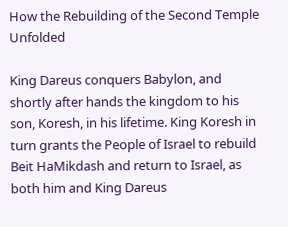How the Rebuilding of the Second Temple Unfolded

King Dareus conquers Babylon, and shortly after hands the kingdom to his son, Koresh, in his lifetime. King Koresh in turn grants the People of Israel to rebuild Beit HaMikdash and return to Israel, as both him and King Dareus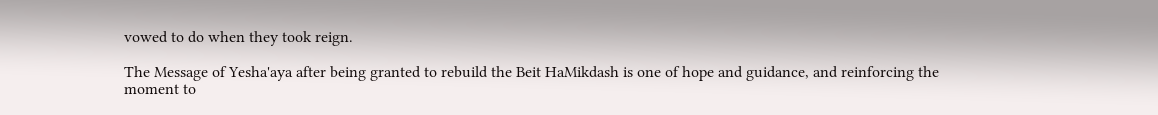vowed to do when they took reign.

The Message of Yesha'aya after being granted to rebuild the Beit HaMikdash is one of hope and guidance, and reinforcing the moment to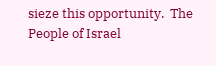sieze this opportunity.  The People of Israel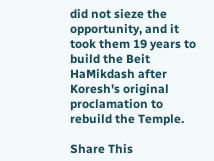did not sieze the opportunity, and it took them 19 years to build the Beit HaMikdash after Koresh's original proclamation to rebuild the Temple.

Share This